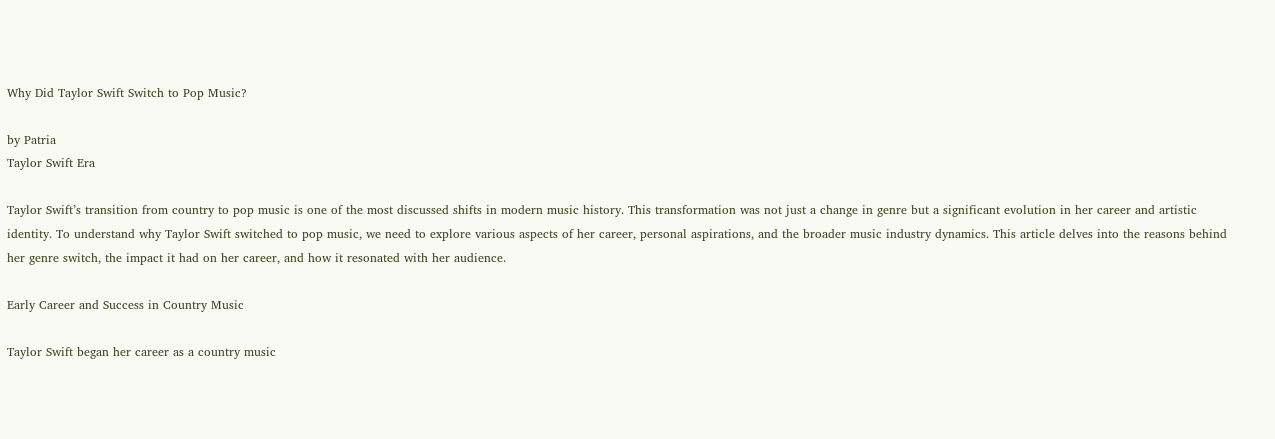Why Did Taylor Swift Switch to Pop Music?

by Patria
Taylor Swift Era

Taylor Swift’s transition from country to pop music is one of the most discussed shifts in modern music history. This transformation was not just a change in genre but a significant evolution in her career and artistic identity. To understand why Taylor Swift switched to pop music, we need to explore various aspects of her career, personal aspirations, and the broader music industry dynamics. This article delves into the reasons behind her genre switch, the impact it had on her career, and how it resonated with her audience.

Early Career and Success in Country Music

Taylor Swift began her career as a country music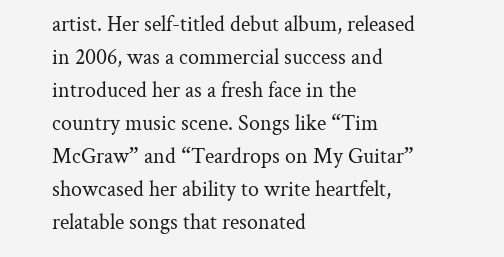artist. Her self-titled debut album, released in 2006, was a commercial success and introduced her as a fresh face in the country music scene. Songs like “Tim McGraw” and “Teardrops on My Guitar” showcased her ability to write heartfelt, relatable songs that resonated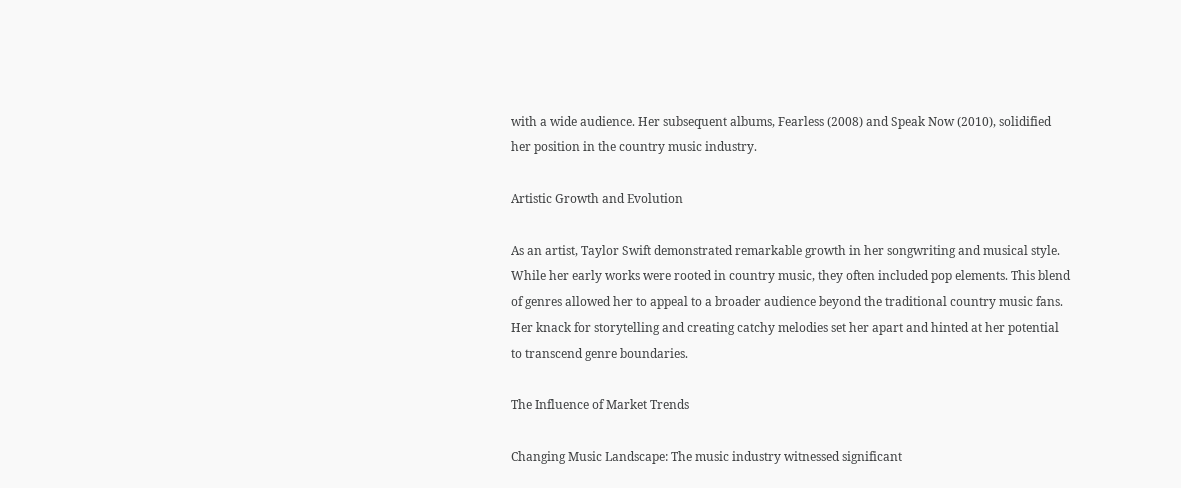with a wide audience. Her subsequent albums, Fearless (2008) and Speak Now (2010), solidified her position in the country music industry.

Artistic Growth and Evolution

As an artist, Taylor Swift demonstrated remarkable growth in her songwriting and musical style. While her early works were rooted in country music, they often included pop elements. This blend of genres allowed her to appeal to a broader audience beyond the traditional country music fans. Her knack for storytelling and creating catchy melodies set her apart and hinted at her potential to transcend genre boundaries.

The Influence of Market Trends

Changing Music Landscape: The music industry witnessed significant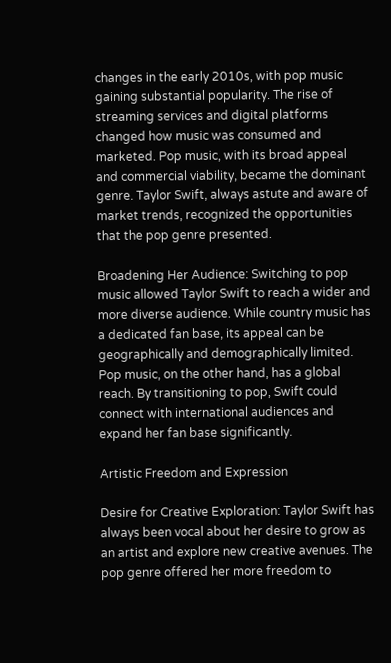changes in the early 2010s, with pop music gaining substantial popularity. The rise of streaming services and digital platforms changed how music was consumed and marketed. Pop music, with its broad appeal and commercial viability, became the dominant genre. Taylor Swift, always astute and aware of market trends, recognized the opportunities that the pop genre presented.

Broadening Her Audience: Switching to pop music allowed Taylor Swift to reach a wider and more diverse audience. While country music has a dedicated fan base, its appeal can be geographically and demographically limited. Pop music, on the other hand, has a global reach. By transitioning to pop, Swift could connect with international audiences and expand her fan base significantly.

Artistic Freedom and Expression

Desire for Creative Exploration: Taylor Swift has always been vocal about her desire to grow as an artist and explore new creative avenues. The pop genre offered her more freedom to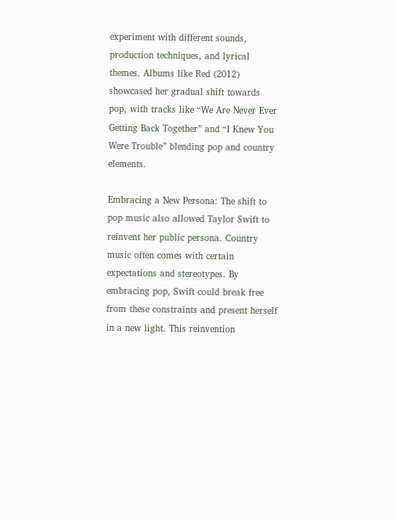experiment with different sounds, production techniques, and lyrical themes. Albums like Red (2012) showcased her gradual shift towards pop, with tracks like “We Are Never Ever Getting Back Together” and “I Knew You Were Trouble” blending pop and country elements.

Embracing a New Persona: The shift to pop music also allowed Taylor Swift to reinvent her public persona. Country music often comes with certain expectations and stereotypes. By embracing pop, Swift could break free from these constraints and present herself in a new light. This reinvention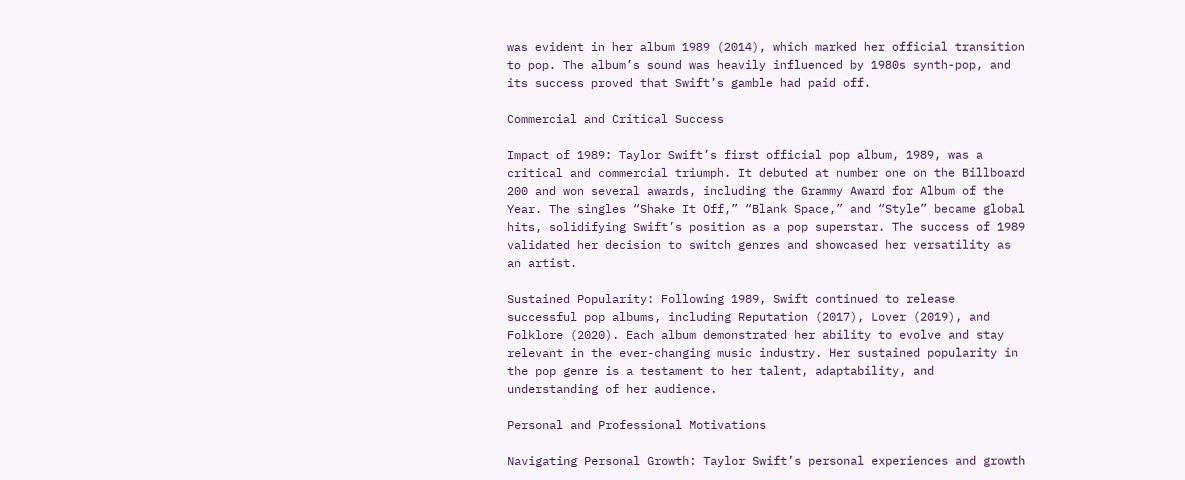was evident in her album 1989 (2014), which marked her official transition to pop. The album’s sound was heavily influenced by 1980s synth-pop, and its success proved that Swift’s gamble had paid off.

Commercial and Critical Success

Impact of 1989: Taylor Swift’s first official pop album, 1989, was a critical and commercial triumph. It debuted at number one on the Billboard 200 and won several awards, including the Grammy Award for Album of the Year. The singles “Shake It Off,” “Blank Space,” and “Style” became global hits, solidifying Swift’s position as a pop superstar. The success of 1989 validated her decision to switch genres and showcased her versatility as an artist.

Sustained Popularity: Following 1989, Swift continued to release successful pop albums, including Reputation (2017), Lover (2019), and Folklore (2020). Each album demonstrated her ability to evolve and stay relevant in the ever-changing music industry. Her sustained popularity in the pop genre is a testament to her talent, adaptability, and understanding of her audience.

Personal and Professional Motivations

Navigating Personal Growth: Taylor Swift’s personal experiences and growth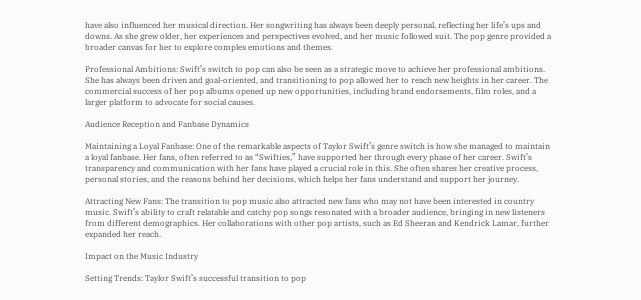have also influenced her musical direction. Her songwriting has always been deeply personal, reflecting her life’s ups and downs. As she grew older, her experiences and perspectives evolved, and her music followed suit. The pop genre provided a broader canvas for her to explore complex emotions and themes.

Professional Ambitions: Swift’s switch to pop can also be seen as a strategic move to achieve her professional ambitions. She has always been driven and goal-oriented, and transitioning to pop allowed her to reach new heights in her career. The commercial success of her pop albums opened up new opportunities, including brand endorsements, film roles, and a larger platform to advocate for social causes.

Audience Reception and Fanbase Dynamics

Maintaining a Loyal Fanbase: One of the remarkable aspects of Taylor Swift’s genre switch is how she managed to maintain a loyal fanbase. Her fans, often referred to as “Swifties,” have supported her through every phase of her career. Swift’s transparency and communication with her fans have played a crucial role in this. She often shares her creative process, personal stories, and the reasons behind her decisions, which helps her fans understand and support her journey.

Attracting New Fans: The transition to pop music also attracted new fans who may not have been interested in country music. Swift’s ability to craft relatable and catchy pop songs resonated with a broader audience, bringing in new listeners from different demographics. Her collaborations with other pop artists, such as Ed Sheeran and Kendrick Lamar, further expanded her reach.

Impact on the Music Industry

Setting Trends: Taylor Swift’s successful transition to pop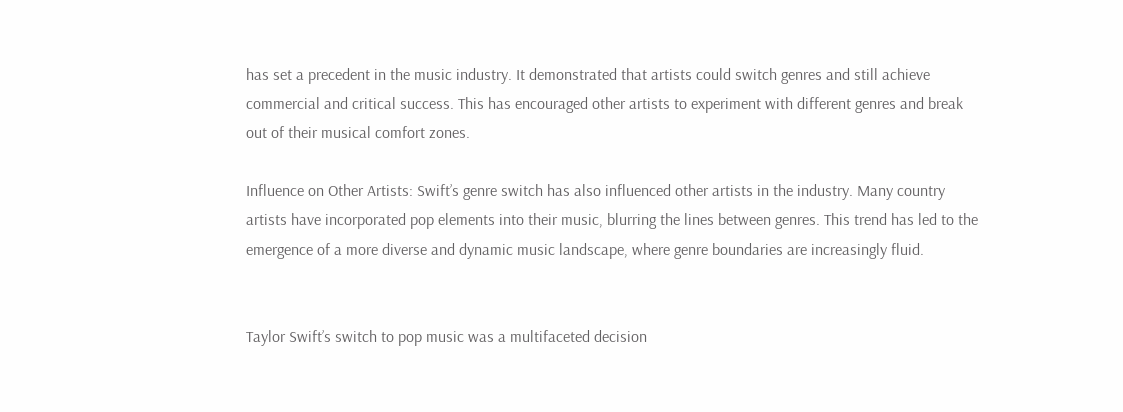has set a precedent in the music industry. It demonstrated that artists could switch genres and still achieve commercial and critical success. This has encouraged other artists to experiment with different genres and break out of their musical comfort zones.

Influence on Other Artists: Swift’s genre switch has also influenced other artists in the industry. Many country artists have incorporated pop elements into their music, blurring the lines between genres. This trend has led to the emergence of a more diverse and dynamic music landscape, where genre boundaries are increasingly fluid.


Taylor Swift’s switch to pop music was a multifaceted decision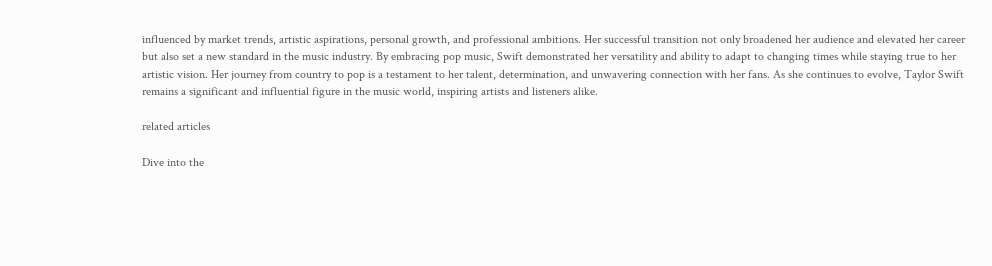influenced by market trends, artistic aspirations, personal growth, and professional ambitions. Her successful transition not only broadened her audience and elevated her career but also set a new standard in the music industry. By embracing pop music, Swift demonstrated her versatility and ability to adapt to changing times while staying true to her artistic vision. Her journey from country to pop is a testament to her talent, determination, and unwavering connection with her fans. As she continues to evolve, Taylor Swift remains a significant and influential figure in the music world, inspiring artists and listeners alike.

related articles

Dive into the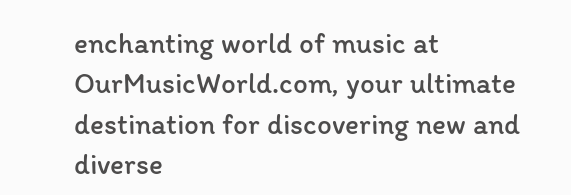enchanting world of music at OurMusicWorld.com, your ultimate destination for discovering new and diverse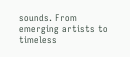sounds. From emerging artists to timeless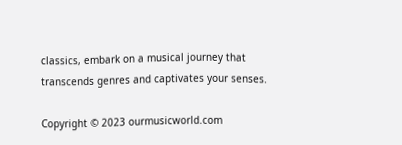classics, embark on a musical journey that transcends genres and captivates your senses.

Copyright © 2023 ourmusicworld.com